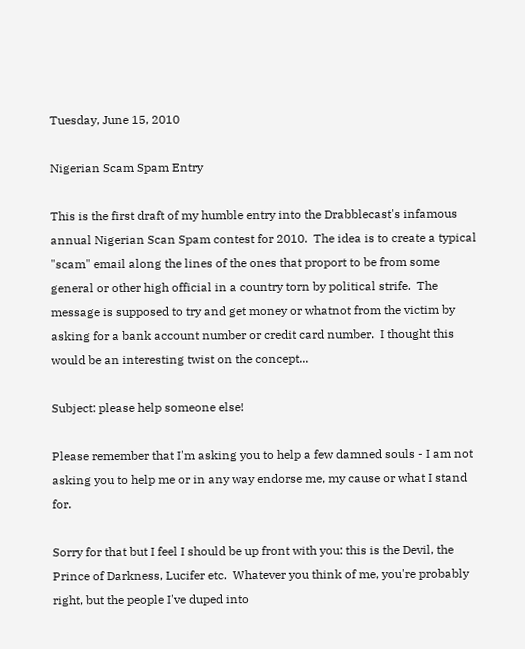Tuesday, June 15, 2010

Nigerian Scam Spam Entry

This is the first draft of my humble entry into the Drabblecast's infamous annual Nigerian Scan Spam contest for 2010.  The idea is to create a typical "scam" email along the lines of the ones that proport to be from some general or other high official in a country torn by political strife.  The message is supposed to try and get money or whatnot from the victim by asking for a bank account number or credit card number.  I thought this would be an interesting twist on the concept...

Subject: please help someone else!

Please remember that I'm asking you to help a few damned souls - I am not asking you to help me or in any way endorse me, my cause or what I stand for.

Sorry for that but I feel I should be up front with you: this is the Devil, the Prince of Darkness, Lucifer etc.  Whatever you think of me, you're probably right, but the people I've duped into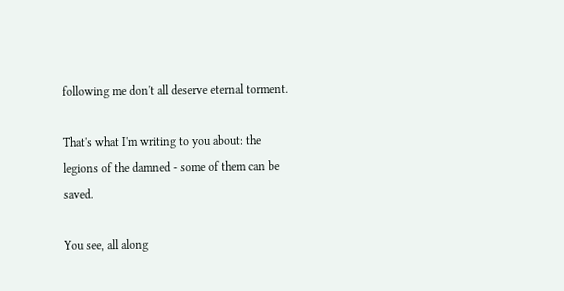following me don't all deserve eternal torment.

That's what I'm writing to you about: the legions of the damned - some of them can be saved.

You see, all along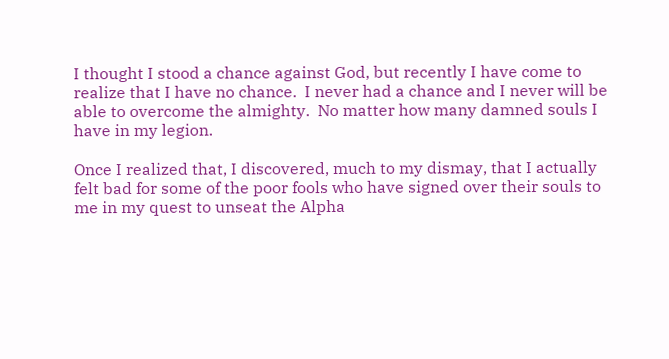I thought I stood a chance against God, but recently I have come to realize that I have no chance.  I never had a chance and I never will be able to overcome the almighty.  No matter how many damned souls I have in my legion.

Once I realized that, I discovered, much to my dismay, that I actually felt bad for some of the poor fools who have signed over their souls to me in my quest to unseat the Alpha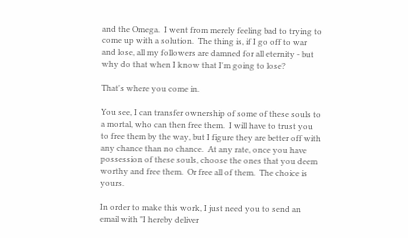and the Omega.  I went from merely feeling bad to trying to come up with a solution.  The thing is, if I go off to war and lose, all my followers are damned for all eternity - but why do that when I know that I'm going to lose?

That's where you come in.

You see, I can transfer ownership of some of these souls to a mortal, who can then free them.  I will have to trust you to free them by the way, but I figure they are better off with any chance than no chance.  At any rate, once you have possession of these souls, choose the ones that you deem worthy and free them.  Or free all of them.  The choice is yours.

In order to make this work, I just need you to send an email with "I hereby deliver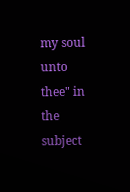my soul unto thee" in the subject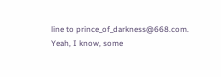line to prince_of_darkness@668.com.  Yeah, I know, some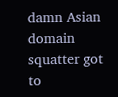damn Asian domain squatter got to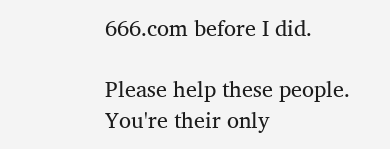666.com before I did.

Please help these people.  You're their only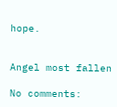hope.


Angel most fallen

No comments: